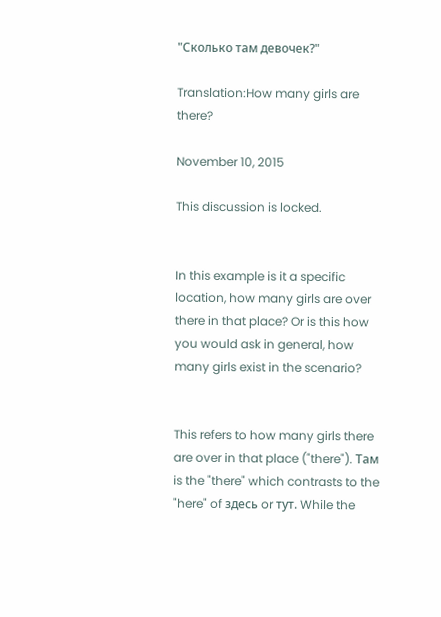"Сколько там девочек?"

Translation:How many girls are there?

November 10, 2015

This discussion is locked.


In this example is it a specific location, how many girls are over there in that place? Or is this how you would ask in general, how many girls exist in the scenario?


This refers to how many girls there are over in that place ("there"). Там is the "there" which contrasts to the "here" of здесь or тут. While the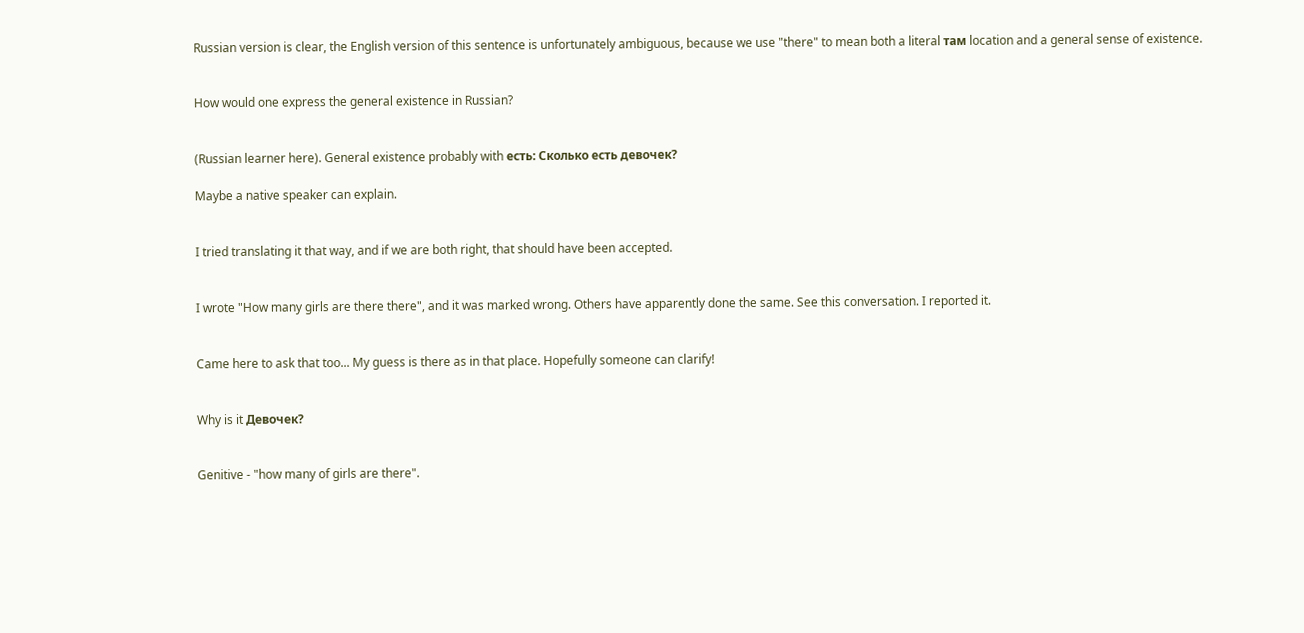Russian version is clear, the English version of this sentence is unfortunately ambiguous, because we use "there" to mean both a literal там location and a general sense of existence.


How would one express the general existence in Russian?


(Russian learner here). General existence probably with есть: Сколько есть девочек?

Maybe a native speaker can explain.


I tried translating it that way, and if we are both right, that should have been accepted.


I wrote "How many girls are there there", and it was marked wrong. Others have apparently done the same. See this conversation. I reported it.


Came here to ask that too... My guess is there as in that place. Hopefully someone can clarify!


Why is it Девочек?


Genitive - "how many of girls are there".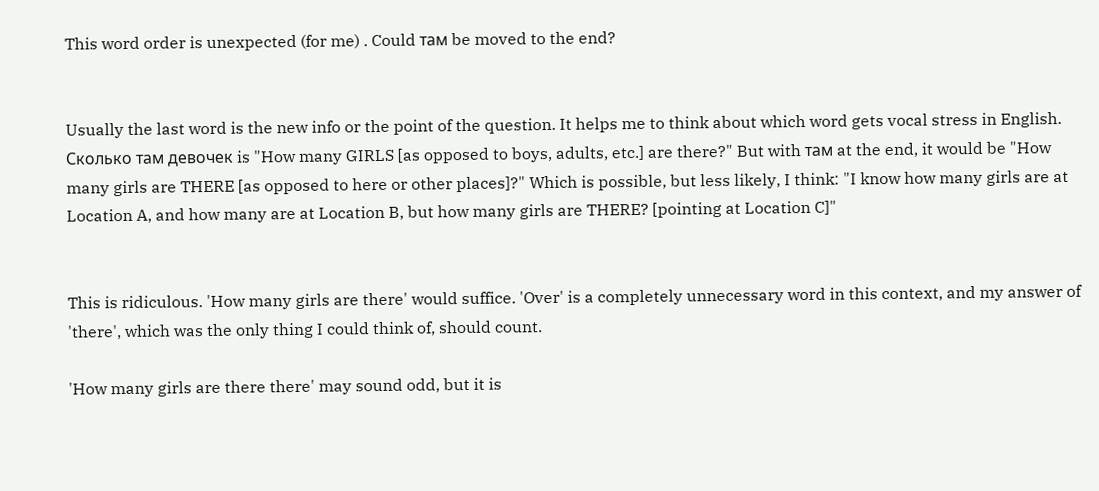This word order is unexpected (for me) . Could там be moved to the end?


Usually the last word is the new info or the point of the question. It helps me to think about which word gets vocal stress in English. Сколько там девочек is "How many GIRLS [as opposed to boys, adults, etc.] are there?" But with там at the end, it would be "How many girls are THERE [as opposed to here or other places]?" Which is possible, but less likely, I think: "I know how many girls are at Location A, and how many are at Location B, but how many girls are THERE? [pointing at Location C]"


This is ridiculous. 'How many girls are there' would suffice. 'Over' is a completely unnecessary word in this context, and my answer of 'there', which was the only thing I could think of, should count.

'How many girls are there there' may sound odd, but it is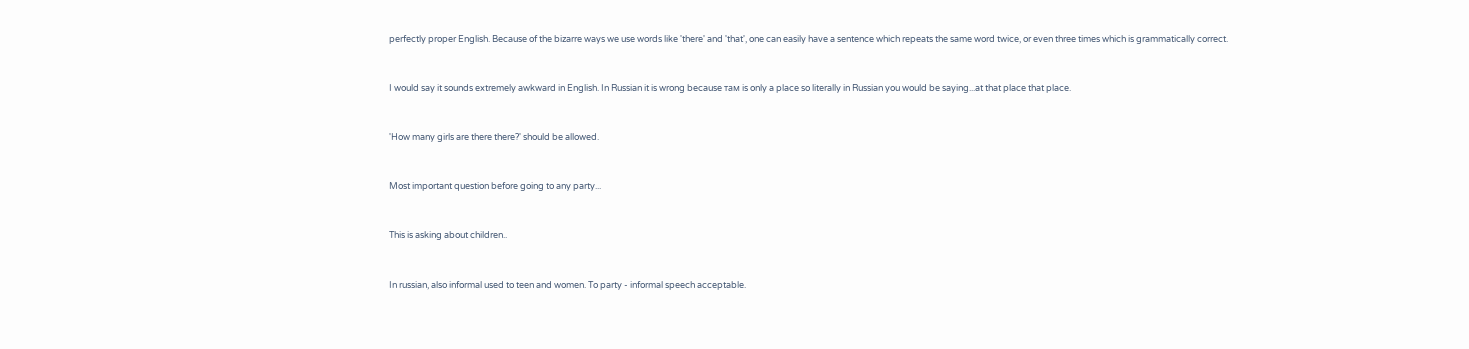perfectly proper English. Because of the bizarre ways we use words like 'there' and 'that', one can easily have a sentence which repeats the same word twice, or even three times which is grammatically correct.


I would say it sounds extremely awkward in English. In Russian it is wrong because там is only a place so literally in Russian you would be saying...at that place that place.


'How many girls are there there?' should be allowed.


Most important question before going to any party...


This is asking about children..


In russian, also informal used to teen and women. To party - informal speech acceptable.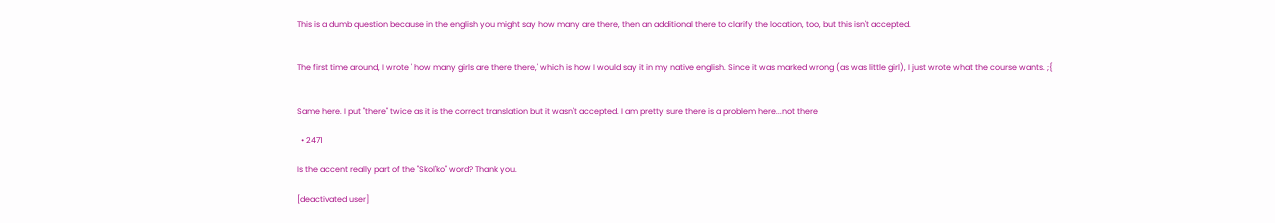This is a dumb question because in the english you might say how many are there, then an additional there to clarify the location, too, but this isn't accepted.


The first time around, I wrote ' how many girls are there there,' which is how I would say it in my native english. Since it was marked wrong (as was little girl), I just wrote what the course wants. ;{


Same here. I put "there" twice as it is the correct translation but it wasn't accepted. I am pretty sure there is a problem here...not there

  • 2471

Is the accent really part of the "Skol'ko" word? Thank you.

[deactivated user]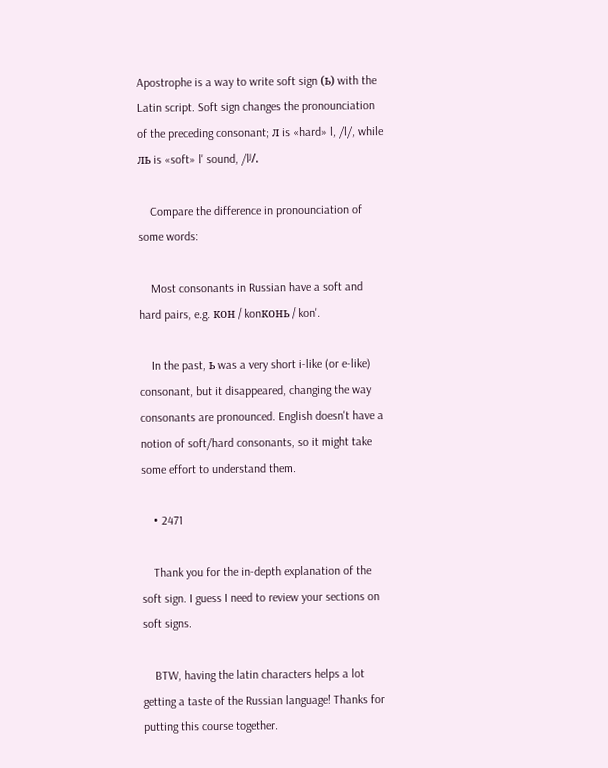Apostrophe is a way to write soft sign (ь) with the Latin script. Soft sign changes the pronounciation of the preceding consonant; л is «hard» l, /l/, while ль is «soft» l' sound, /lʲ/.

    Compare the difference in pronounciation of some words:

    Most consonants in Russian have a soft and hard pairs, e.g. кон / konконь / kon'.

    In the past, ь was a very short i-like (or e-like) consonant, but it disappeared, changing the way consonants are pronounced. English doesn't have a notion of soft/hard consonants, so it might take some effort to understand them.

    • 2471

    Thank you for the in-depth explanation of the soft sign. I guess I need to review your sections on soft signs.

    BTW, having the latin characters helps a lot getting a taste of the Russian language! Thanks for putting this course together.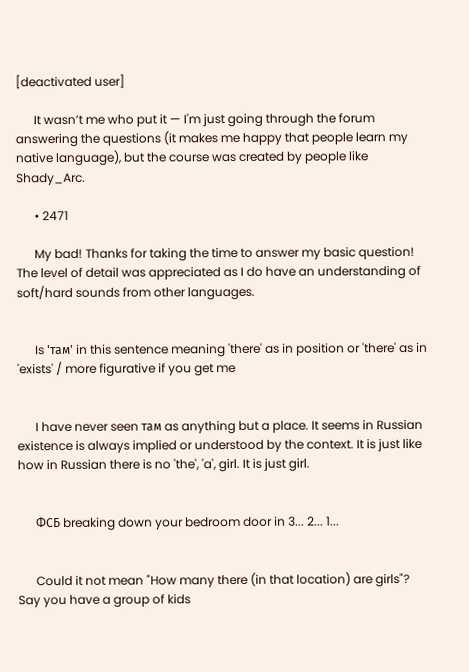[deactivated user]

      It wasn’t me who put it — I'm just going through the forum answering the questions (it makes me happy that people learn my native language), but the course was created by people like Shady_Arc.

      • 2471

      My bad! Thanks for taking the time to answer my basic question! The level of detail was appreciated as I do have an understanding of soft/hard sounds from other languages.


      Is 'там' in this sentence meaning 'there' as in position or 'there' as in 'exists' / more figurative if you get me


      I have never seen там as anything but a place. It seems in Russian existence is always implied or understood by the context. It is just like how in Russian there is no 'the', 'a', girl. It is just girl.


      ФСБ breaking down your bedroom door in 3... 2... 1...


      Could it not mean "How many there (in that location) are girls"? Say you have a group of kids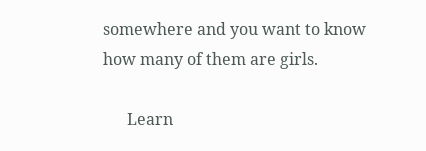somewhere and you want to know how many of them are girls.

      Learn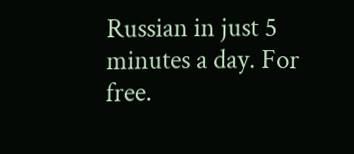Russian in just 5 minutes a day. For free.